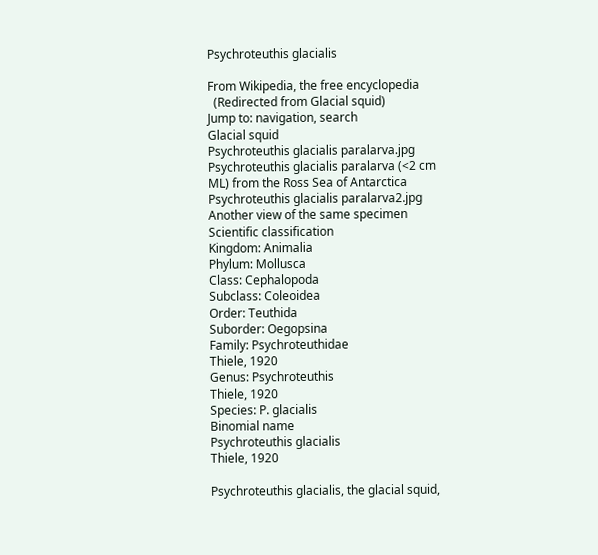Psychroteuthis glacialis

From Wikipedia, the free encyclopedia
  (Redirected from Glacial squid)
Jump to: navigation, search
Glacial squid
Psychroteuthis glacialis paralarva.jpg
Psychroteuthis glacialis paralarva (<2 cm ML) from the Ross Sea of Antarctica
Psychroteuthis glacialis paralarva2.jpg
Another view of the same specimen
Scientific classification
Kingdom: Animalia
Phylum: Mollusca
Class: Cephalopoda
Subclass: Coleoidea
Order: Teuthida
Suborder: Oegopsina
Family: Psychroteuthidae
Thiele, 1920
Genus: Psychroteuthis
Thiele, 1920
Species: P. glacialis
Binomial name
Psychroteuthis glacialis
Thiele, 1920

Psychroteuthis glacialis, the glacial squid,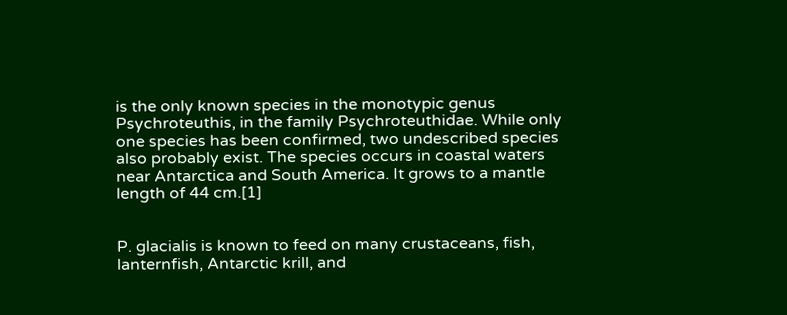is the only known species in the monotypic genus Psychroteuthis, in the family Psychroteuthidae. While only one species has been confirmed, two undescribed species also probably exist. The species occurs in coastal waters near Antarctica and South America. It grows to a mantle length of 44 cm.[1]


P. glacialis is known to feed on many crustaceans, fish, lanternfish, Antarctic krill, and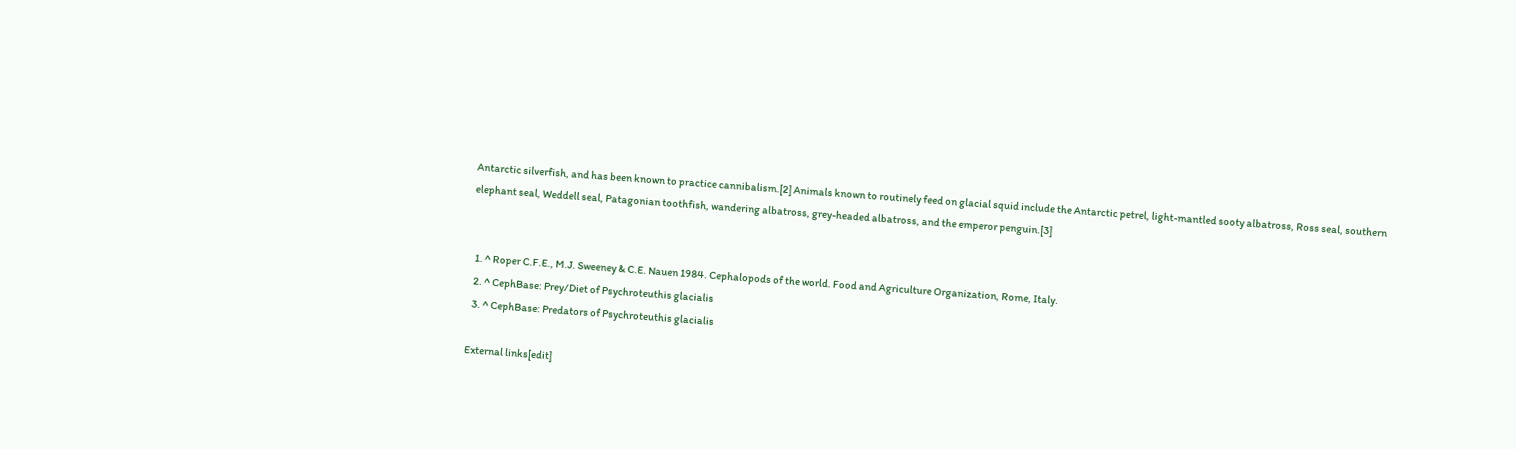Antarctic silverfish, and has been known to practice cannibalism.[2] Animals known to routinely feed on glacial squid include the Antarctic petrel, light-mantled sooty albatross, Ross seal, southern elephant seal, Weddell seal, Patagonian toothfish, wandering albatross, grey-headed albatross, and the emperor penguin.[3]


  1. ^ Roper C.F.E., M.J. Sweeney & C.E. Nauen 1984. Cephalopods of the world. Food and Agriculture Organization, Rome, Italy.
  2. ^ CephBase: Prey/Diet of Psychroteuthis glacialis
  3. ^ CephBase: Predators of Psychroteuthis glacialis

External links[edit]